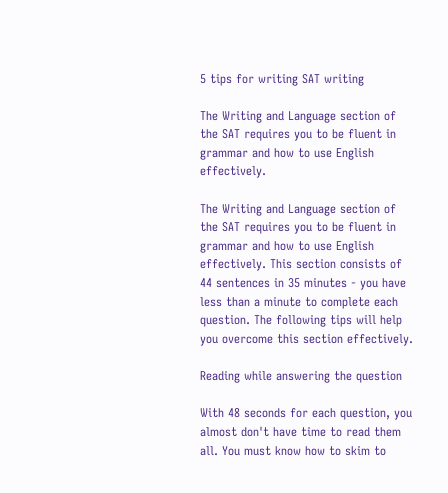5 tips for writing SAT writing

The Writing and Language section of the SAT requires you to be fluent in grammar and how to use English effectively.

The Writing and Language section of the SAT requires you to be fluent in grammar and how to use English effectively. This section consists of 44 sentences in 35 minutes - you have less than a minute to complete each question. The following tips will help you overcome this section effectively.

Reading while answering the question

With 48 seconds for each question, you almost don't have time to read them all. You must know how to skim to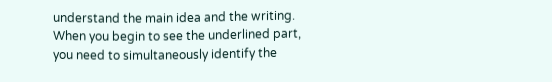understand the main idea and the writing. When you begin to see the underlined part, you need to simultaneously identify the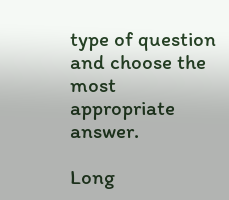type of question and choose the most appropriate answer.

Long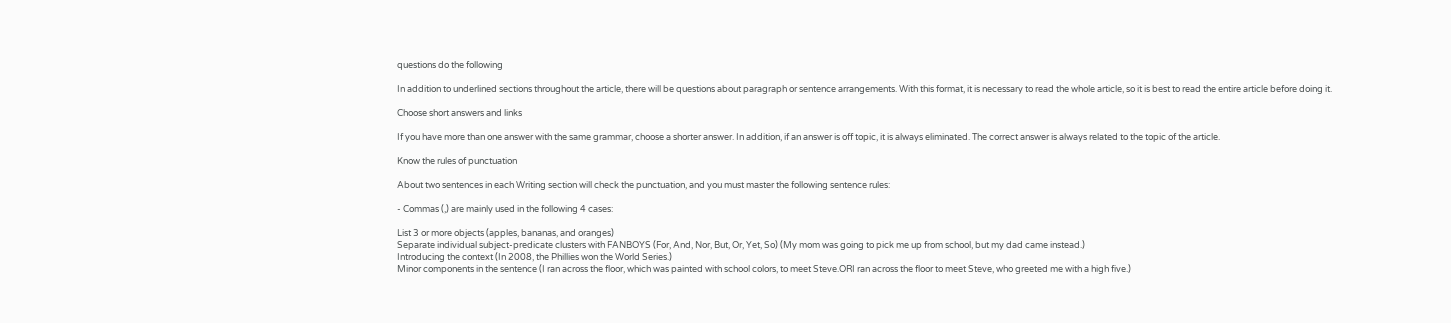questions do the following

In addition to underlined sections throughout the article, there will be questions about paragraph or sentence arrangements. With this format, it is necessary to read the whole article, so it is best to read the entire article before doing it.

Choose short answers and links

If you have more than one answer with the same grammar, choose a shorter answer. In addition, if an answer is off topic, it is always eliminated. The correct answer is always related to the topic of the article.

Know the rules of punctuation

About two sentences in each Writing section will check the punctuation, and you must master the following sentence rules:

- Commas (,) are mainly used in the following 4 cases:

List 3 or more objects (apples, bananas, and oranges)
Separate individual subject-predicate clusters with FANBOYS (For, And, Nor, But, Or, Yet, So) (My mom was going to pick me up from school, but my dad came instead.)
Introducing the context (In 2008, the Phillies won the World Series.)
Minor components in the sentence (I ran across the floor, which was painted with school colors, to meet Steve.ORI ran across the floor to meet Steve, who greeted me with a high five.)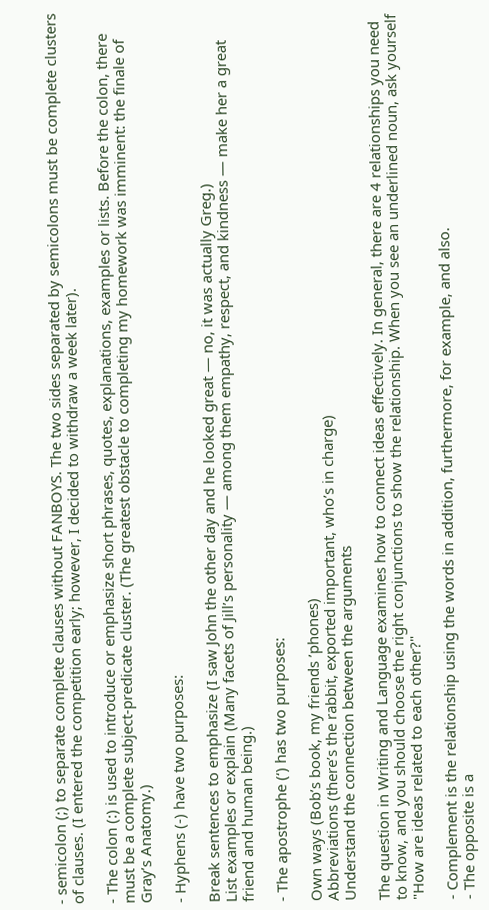- semicolon (;) to separate complete clauses without FANBOYS. The two sides separated by semicolons must be complete clusters of clauses. (I entered the competition early; however, I decided to withdraw a week later).

- The colon (:) is used to introduce or emphasize short phrases, quotes, explanations, examples or lists. Before the colon, there must be a complete subject-predicate cluster. (The greatest obstacle to completing my homework was imminent: the finale of Gray’s Anatomy.)

- Hyphens (-) have two purposes:

Break sentences to emphasize (I saw John the other day and he looked great — no, it was actually Greg.)
List examples or explain (Many facets of Jill’s personality — among them empathy, respect, and kindness — make her a great friend and human being.)

- The apostrophe (‘) has two purposes:

Own ways (Bob’s book, my friends ’phones)
Abbreviations (there’s the rabbit, exported important, who’s in charge)
Understand the connection between the arguments

The question in Writing and Language examines how to connect ideas effectively. In general, there are 4 relationships you need to know, and you should choose the right conjunctions to show the relationship. When you see an underlined noun, ask yourself "How are ideas related to each other?"

- Complement is the relationship using the words in addition, furthermore, for example, and also.
- The opposite is a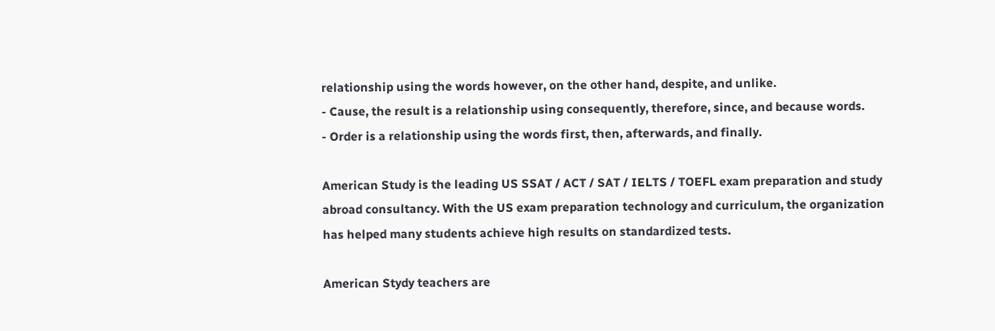relationship using the words however, on the other hand, despite, and unlike.
- Cause, the result is a relationship using consequently, therefore, since, and because words.
- Order is a relationship using the words first, then, afterwards, and finally.

American Study is the leading US SSAT / ACT / SAT / IELTS / TOEFL exam preparation and study abroad consultancy. With the US exam preparation technology and curriculum, the organization has helped many students achieve high results on standardized tests.

American Stydy teachers are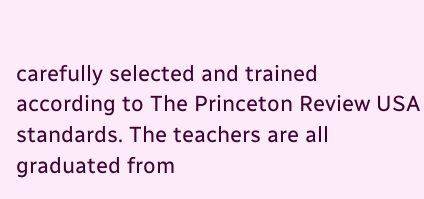carefully selected and trained according to The Princeton Review USA standards. The teachers are all graduated from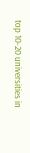top 10-20 universities in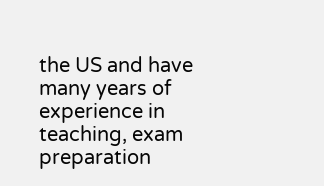the US and have many years of experience in teaching, exam preparation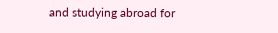and studying abroad for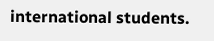international students.